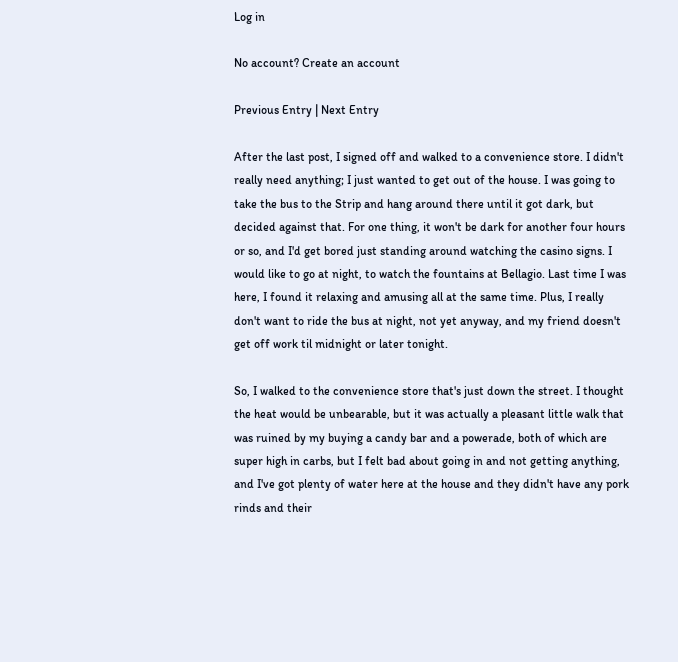Log in

No account? Create an account

Previous Entry | Next Entry

After the last post, I signed off and walked to a convenience store. I didn't really need anything; I just wanted to get out of the house. I was going to take the bus to the Strip and hang around there until it got dark, but decided against that. For one thing, it won't be dark for another four hours or so, and I'd get bored just standing around watching the casino signs. I would like to go at night, to watch the fountains at Bellagio. Last time I was here, I found it relaxing and amusing all at the same time. Plus, I really don't want to ride the bus at night, not yet anyway, and my friend doesn't get off work til midnight or later tonight.

So, I walked to the convenience store that's just down the street. I thought the heat would be unbearable, but it was actually a pleasant little walk that was ruined by my buying a candy bar and a powerade, both of which are super high in carbs, but I felt bad about going in and not getting anything, and I've got plenty of water here at the house and they didn't have any pork rinds and their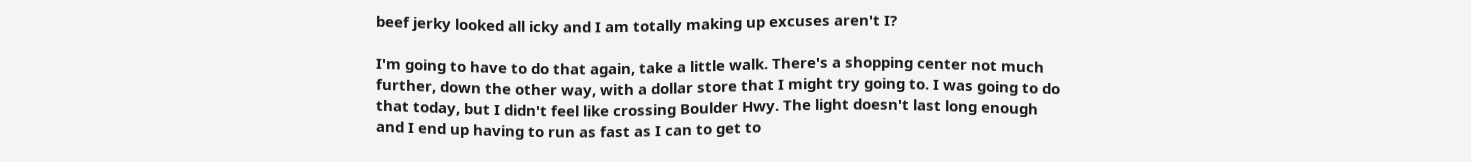beef jerky looked all icky and I am totally making up excuses aren't I?

I'm going to have to do that again, take a little walk. There's a shopping center not much further, down the other way, with a dollar store that I might try going to. I was going to do that today, but I didn't feel like crossing Boulder Hwy. The light doesn't last long enough and I end up having to run as fast as I can to get to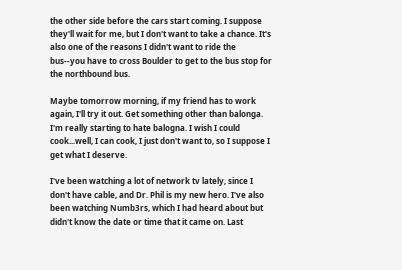the other side before the cars start coming. I suppose they'll wait for me, but I don't want to take a chance. It's also one of the reasons I didn't want to ride the bus--you have to cross Boulder to get to the bus stop for the northbound bus.

Maybe tomorrow morning, if my friend has to work again, I'll try it out. Get something other than balonga. I'm really starting to hate balogna. I wish I could cook...well, I can cook, I just don't want to, so I suppose I get what I deserve.

I've been watching a lot of network tv lately, since I don't have cable, and Dr. Phil is my new hero. I've also been watching Numb3rs, which I had heard about but didn't know the date or time that it came on. Last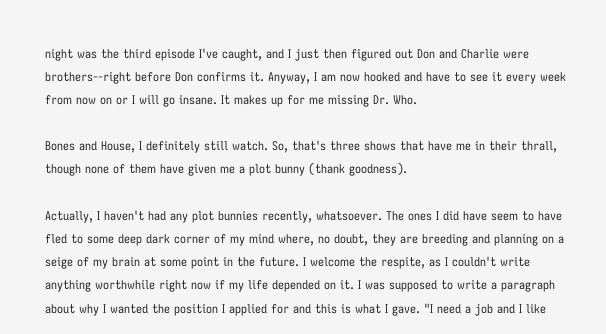night was the third episode I've caught, and I just then figured out Don and Charlie were brothers--right before Don confirms it. Anyway, I am now hooked and have to see it every week from now on or I will go insane. It makes up for me missing Dr. Who.

Bones and House, I definitely still watch. So, that's three shows that have me in their thrall, though none of them have given me a plot bunny (thank goodness).

Actually, I haven't had any plot bunnies recently, whatsoever. The ones I did have seem to have fled to some deep dark corner of my mind where, no doubt, they are breeding and planning on a seige of my brain at some point in the future. I welcome the respite, as I couldn't write anything worthwhile right now if my life depended on it. I was supposed to write a paragraph about why I wanted the position I applied for and this is what I gave. "I need a job and I like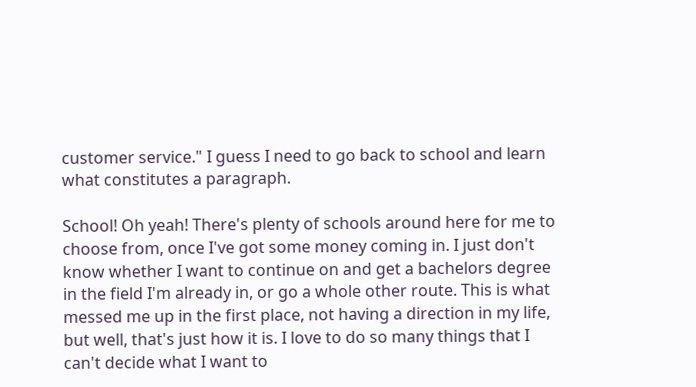customer service." I guess I need to go back to school and learn what constitutes a paragraph.

School! Oh yeah! There's plenty of schools around here for me to choose from, once I've got some money coming in. I just don't know whether I want to continue on and get a bachelors degree in the field I'm already in, or go a whole other route. This is what messed me up in the first place, not having a direction in my life, but well, that's just how it is. I love to do so many things that I can't decide what I want to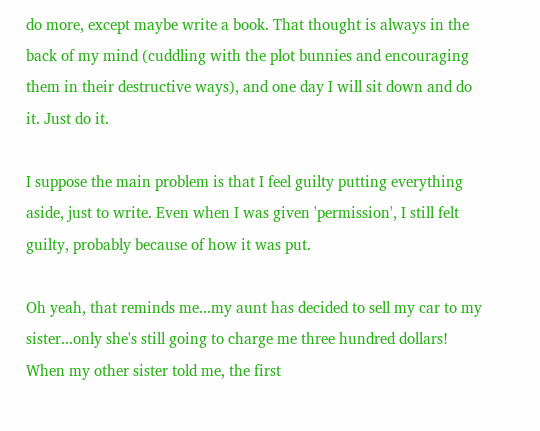do more, except maybe write a book. That thought is always in the back of my mind (cuddling with the plot bunnies and encouraging them in their destructive ways), and one day I will sit down and do it. Just do it.

I suppose the main problem is that I feel guilty putting everything aside, just to write. Even when I was given 'permission', I still felt guilty, probably because of how it was put.

Oh yeah, that reminds me...my aunt has decided to sell my car to my sister...only she's still going to charge me three hundred dollars! When my other sister told me, the first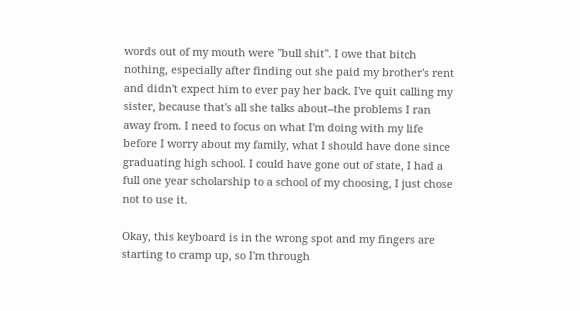words out of my mouth were "bull shit". I owe that bitch nothing, especially after finding out she paid my brother's rent and didn't expect him to ever pay her back. I've quit calling my sister, because that's all she talks about--the problems I ran away from. I need to focus on what I'm doing with my life before I worry about my family, what I should have done since graduating high school. I could have gone out of state, I had a full one year scholarship to a school of my choosing, I just chose not to use it.

Okay, this keyboard is in the wrong spot and my fingers are starting to cramp up, so I'm through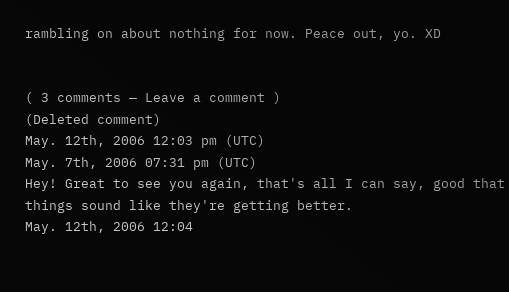rambling on about nothing for now. Peace out, yo. XD


( 3 comments — Leave a comment )
(Deleted comment)
May. 12th, 2006 12:03 pm (UTC)
May. 7th, 2006 07:31 pm (UTC)
Hey! Great to see you again, that's all I can say, good that things sound like they're getting better.
May. 12th, 2006 12:04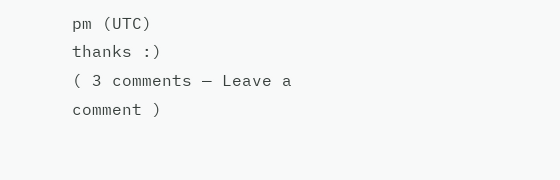pm (UTC)
thanks :)
( 3 comments — Leave a comment )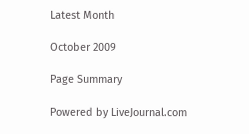Latest Month

October 2009

Page Summary

Powered by LiveJournal.com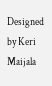Designed by Keri Maijala